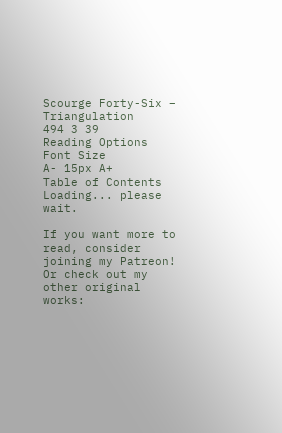Scourge Forty-Six – Triangulation
494 3 39
Reading Options
Font Size
A- 15px A+
Table of Contents
Loading... please wait.

If you want more to read, consider joining my Patreon! Or check out my other original works: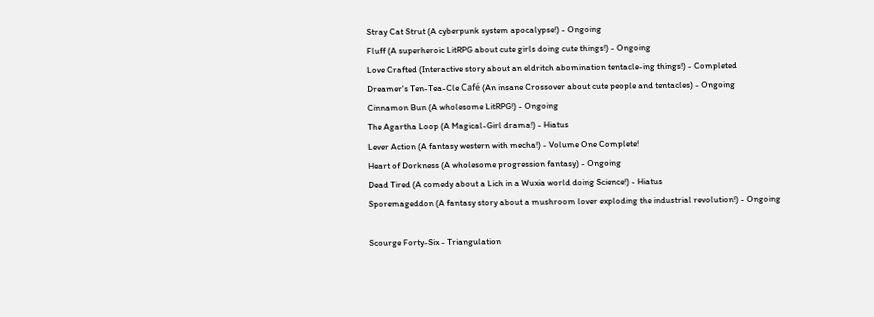Stray Cat Strut (A cyberpunk system apocalypse!) - Ongoing
Fluff (A superheroic LitRPG about cute girls doing cute things!) - Ongoing
Love Crafted (Interactive story about an eldritch abomination tentacle-ing things!) - Completed
Dreamer's Ten-Tea-Cle Café (An insane Crossover about cute people and tentacles) - Ongoing
Cinnamon Bun (A wholesome LitRPG!) - Ongoing
The Agartha Loop (A Magical-Girl drama!) - Hiatus
Lever Action (A fantasy western with mecha!) - Volume One Complete!
Heart of Dorkness (A wholesome progression fantasy) - Ongoing
Dead Tired (A comedy about a Lich in a Wuxia world doing Science!) - Hiatus
Sporemageddon (A fantasy story about a mushroom lover exploding the industrial revolution!) - Ongoing

Scourge Forty-Six - Triangulation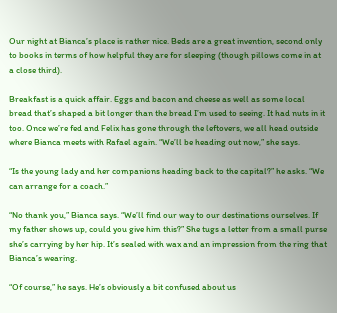Our night at Bianca’s place is rather nice. Beds are a great invention, second only to books in terms of how helpful they are for sleeping (though pillows come in at a close third).

Breakfast is a quick affair. Eggs and bacon and cheese as well as some local bread that’s shaped a bit longer than the bread I’m used to seeing. It had nuts in it too. Once we’re fed and Felix has gone through the leftovers, we all head outside where Bianca meets with Rafael again. “We’ll be heading out now,” she says.

“Is the young lady and her companions heading back to the capital?” he asks. “We can arrange for a coach.”

“No thank you,” Bianca says. “We’ll find our way to our destinations ourselves. If my father shows up, could you give him this?” She tugs a letter from a small purse she’s carrying by her hip. It’s sealed with wax and an impression from the ring that Bianca’s wearing.

“Of course,” he says. He’s obviously a bit confused about us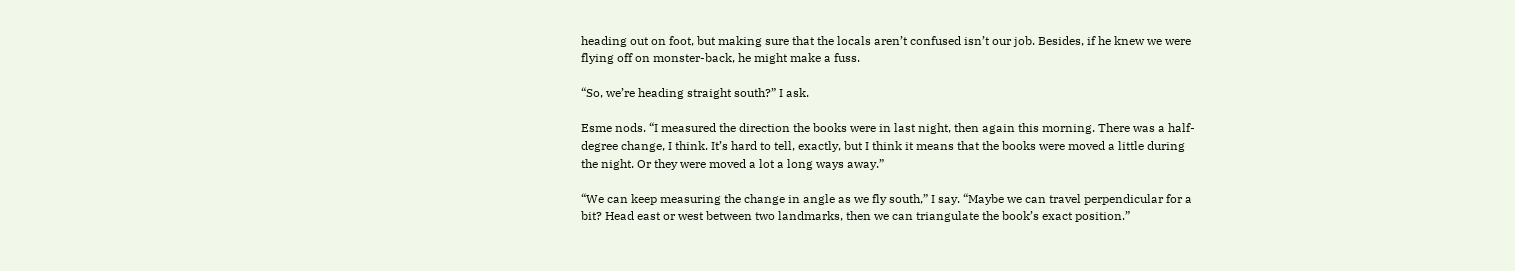heading out on foot, but making sure that the locals aren’t confused isn’t our job. Besides, if he knew we were flying off on monster-back, he might make a fuss.

“So, we’re heading straight south?” I ask.

Esme nods. “I measured the direction the books were in last night, then again this morning. There was a half-degree change, I think. It’s hard to tell, exactly, but I think it means that the books were moved a little during the night. Or they were moved a lot a long ways away.”

“We can keep measuring the change in angle as we fly south,” I say. “Maybe we can travel perpendicular for a bit? Head east or west between two landmarks, then we can triangulate the book’s exact position.”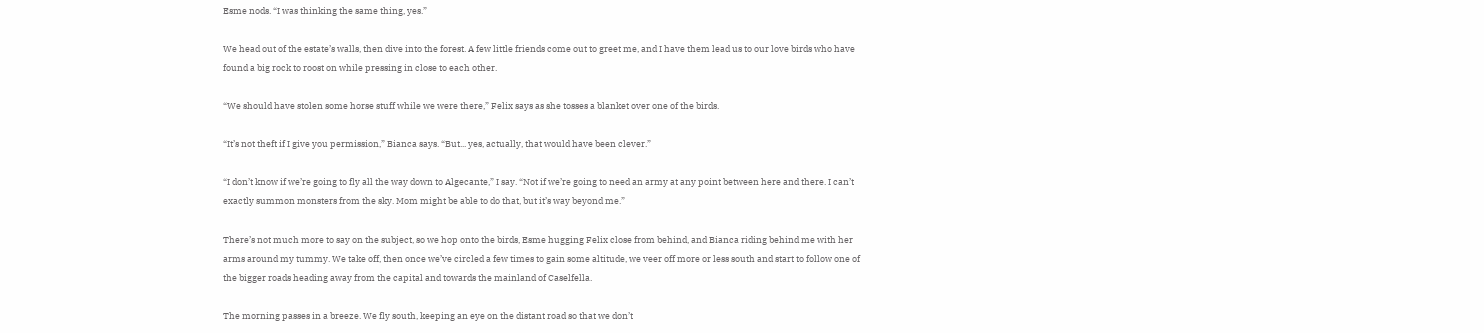Esme nods. “I was thinking the same thing, yes.”

We head out of the estate’s walls, then dive into the forest. A few little friends come out to greet me, and I have them lead us to our love birds who have found a big rock to roost on while pressing in close to each other.

“We should have stolen some horse stuff while we were there,” Felix says as she tosses a blanket over one of the birds.

“It’s not theft if I give you permission,” Bianca says. “But... yes, actually, that would have been clever.”

“I don’t know if we’re going to fly all the way down to Algecante,” I say. “Not if we’re going to need an army at any point between here and there. I can’t exactly summon monsters from the sky. Mom might be able to do that, but it’s way beyond me.”

There’s not much more to say on the subject, so we hop onto the birds, Esme hugging Felix close from behind, and Bianca riding behind me with her arms around my tummy. We take off, then once we’ve circled a few times to gain some altitude, we veer off more or less south and start to follow one of the bigger roads heading away from the capital and towards the mainland of Caselfella.

The morning passes in a breeze. We fly south, keeping an eye on the distant road so that we don’t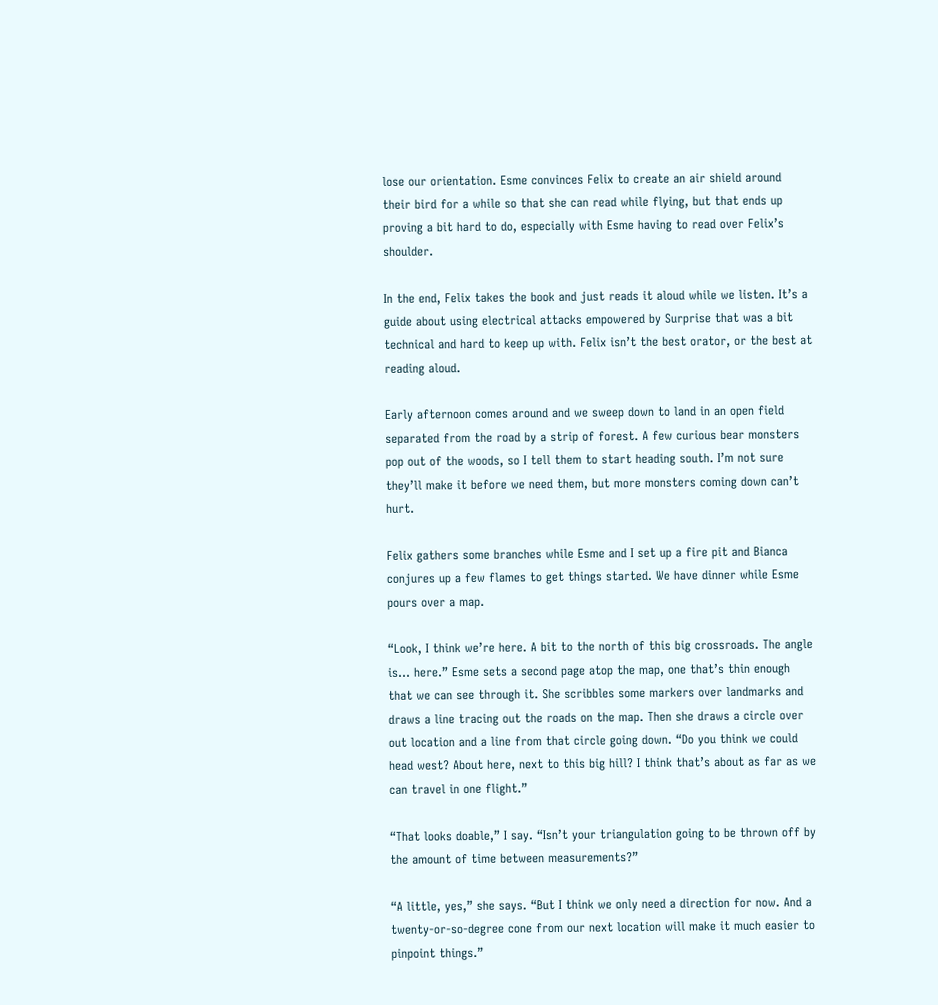lose our orientation. Esme convinces Felix to create an air shield around their bird for a while so that she can read while flying, but that ends up proving a bit hard to do, especially with Esme having to read over Felix’s shoulder.

In the end, Felix takes the book and just reads it aloud while we listen. It’s a guide about using electrical attacks empowered by Surprise that was a bit technical and hard to keep up with. Felix isn’t the best orator, or the best at reading aloud.

Early afternoon comes around and we sweep down to land in an open field separated from the road by a strip of forest. A few curious bear monsters pop out of the woods, so I tell them to start heading south. I’m not sure they’ll make it before we need them, but more monsters coming down can’t hurt.

Felix gathers some branches while Esme and I set up a fire pit and Bianca conjures up a few flames to get things started. We have dinner while Esme pours over a map.

“Look, I think we’re here. A bit to the north of this big crossroads. The angle is... here.” Esme sets a second page atop the map, one that’s thin enough that we can see through it. She scribbles some markers over landmarks and draws a line tracing out the roads on the map. Then she draws a circle over out location and a line from that circle going down. “Do you think we could head west? About here, next to this big hill? I think that’s about as far as we can travel in one flight.”

“That looks doable,” I say. “Isn’t your triangulation going to be thrown off by the amount of time between measurements?”

“A little, yes,” she says. “But I think we only need a direction for now. And a twenty-or-so-degree cone from our next location will make it much easier to pinpoint things.”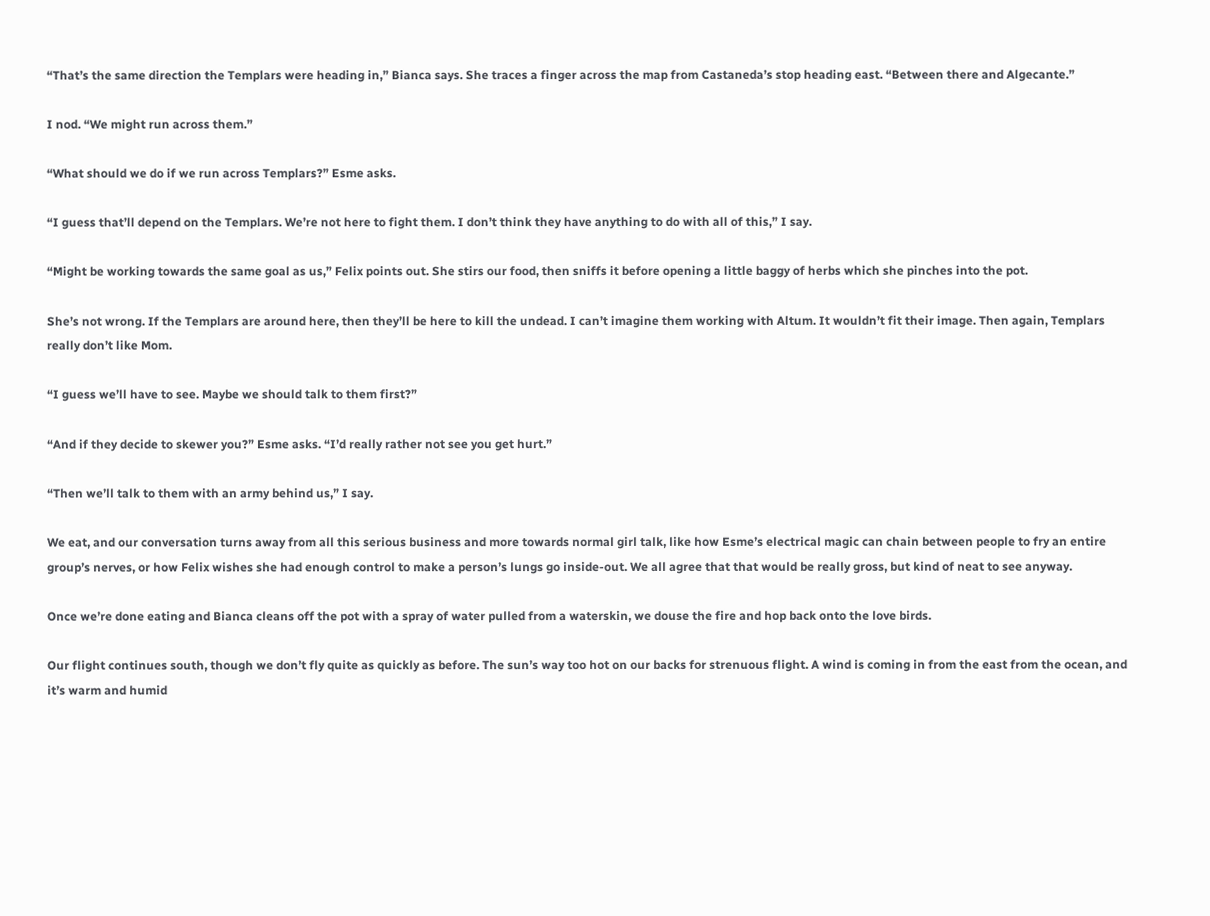“That’s the same direction the Templars were heading in,” Bianca says. She traces a finger across the map from Castaneda’s stop heading east. “Between there and Algecante.”

I nod. “We might run across them.”

“What should we do if we run across Templars?” Esme asks.

“I guess that’ll depend on the Templars. We’re not here to fight them. I don’t think they have anything to do with all of this,” I say.

“Might be working towards the same goal as us,” Felix points out. She stirs our food, then sniffs it before opening a little baggy of herbs which she pinches into the pot.

She’s not wrong. If the Templars are around here, then they’ll be here to kill the undead. I can’t imagine them working with Altum. It wouldn’t fit their image. Then again, Templars really don’t like Mom.

“I guess we’ll have to see. Maybe we should talk to them first?”

“And if they decide to skewer you?” Esme asks. “I’d really rather not see you get hurt.”

“Then we’ll talk to them with an army behind us,” I say.

We eat, and our conversation turns away from all this serious business and more towards normal girl talk, like how Esme’s electrical magic can chain between people to fry an entire group’s nerves, or how Felix wishes she had enough control to make a person’s lungs go inside-out. We all agree that that would be really gross, but kind of neat to see anyway.

Once we’re done eating and Bianca cleans off the pot with a spray of water pulled from a waterskin, we douse the fire and hop back onto the love birds.

Our flight continues south, though we don’t fly quite as quickly as before. The sun’s way too hot on our backs for strenuous flight. A wind is coming in from the east from the ocean, and it’s warm and humid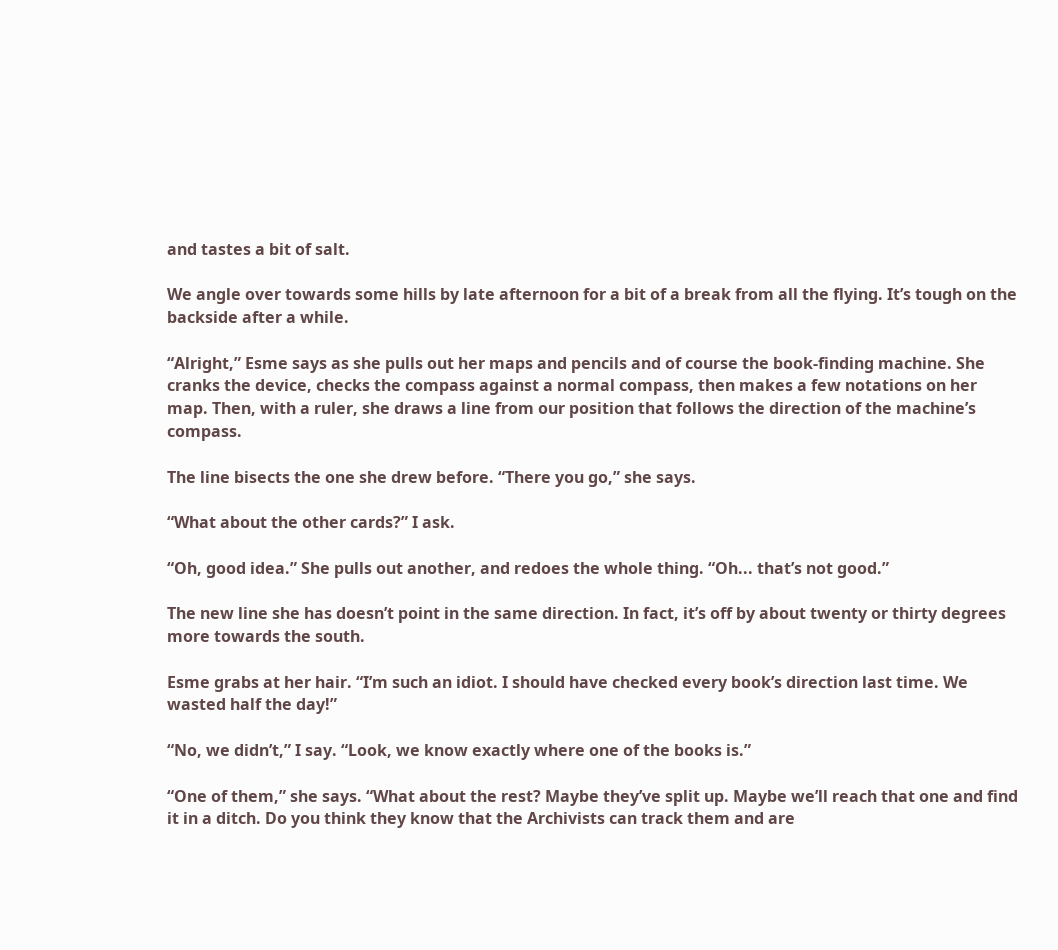and tastes a bit of salt.

We angle over towards some hills by late afternoon for a bit of a break from all the flying. It’s tough on the backside after a while.

“Alright,” Esme says as she pulls out her maps and pencils and of course the book-finding machine. She cranks the device, checks the compass against a normal compass, then makes a few notations on her map. Then, with a ruler, she draws a line from our position that follows the direction of the machine’s compass.

The line bisects the one she drew before. “There you go,” she says.

“What about the other cards?” I ask.

“Oh, good idea.” She pulls out another, and redoes the whole thing. “Oh... that’s not good.”

The new line she has doesn’t point in the same direction. In fact, it’s off by about twenty or thirty degrees more towards the south.

Esme grabs at her hair. “I’m such an idiot. I should have checked every book’s direction last time. We wasted half the day!”

“No, we didn’t,” I say. “Look, we know exactly where one of the books is.”

“One of them,” she says. “What about the rest? Maybe they’ve split up. Maybe we’ll reach that one and find it in a ditch. Do you think they know that the Archivists can track them and are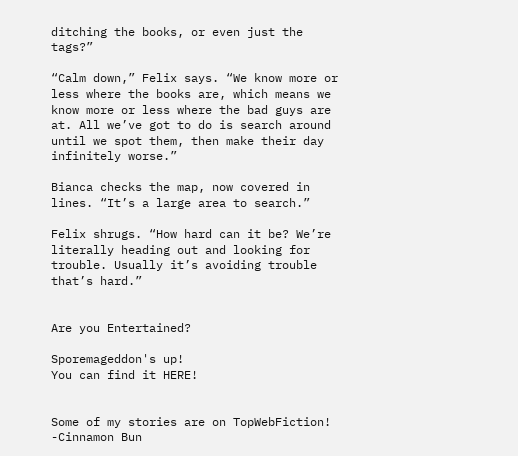ditching the books, or even just the tags?”

“Calm down,” Felix says. “We know more or less where the books are, which means we know more or less where the bad guys are at. All we’ve got to do is search around until we spot them, then make their day infinitely worse.”

Bianca checks the map, now covered in lines. “It’s a large area to search.”

Felix shrugs. “How hard can it be? We’re literally heading out and looking for trouble. Usually it’s avoiding trouble that’s hard.”


Are you Entertained?

Sporemageddon's up!
You can find it HERE!


Some of my stories are on TopWebFiction!
-Cinnamon Bun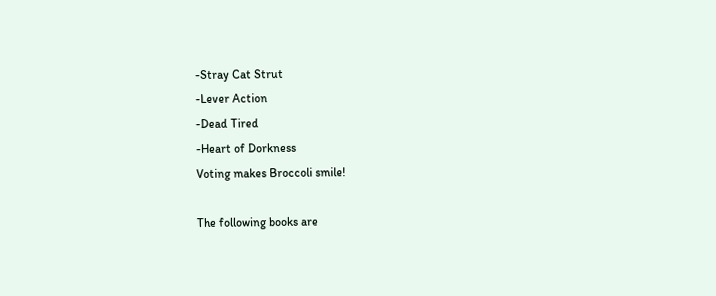-Stray Cat Strut
-Lever Action
-Dead Tired
-Heart of Dorkness
Voting makes Broccoli smile!

The following books are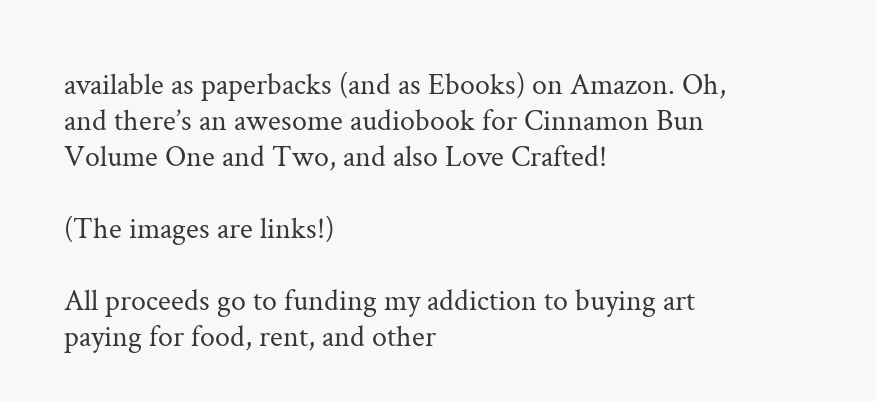available as paperbacks (and as Ebooks) on Amazon. Oh, and there’s an awesome audiobook for Cinnamon Bun Volume One and Two, and also Love Crafted!

(The images are links!)

All proceeds go to funding my addiction to buying art paying for food, rent, and other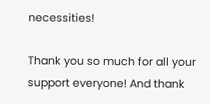necessities!

Thank you so much for all your support everyone! And thank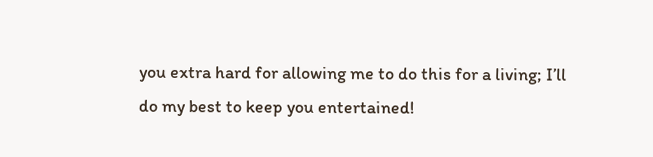you extra hard for allowing me to do this for a living; I’ll do my best to keep you entertained!